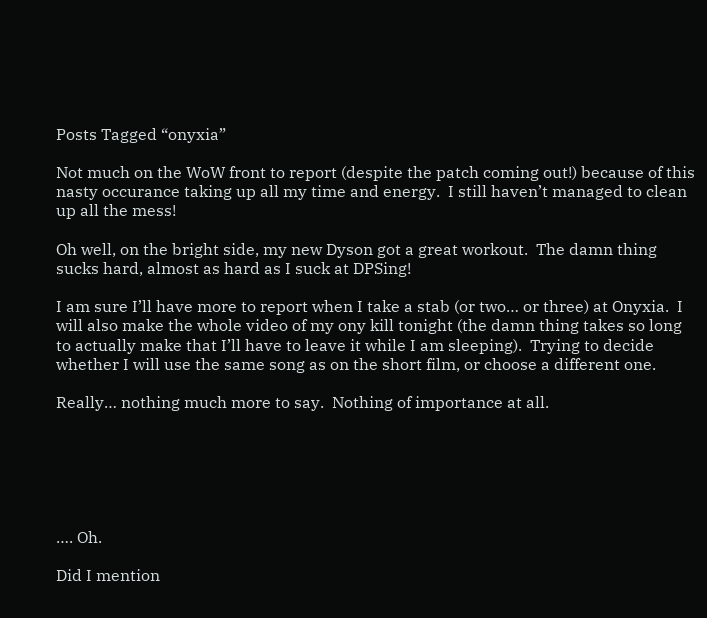Posts Tagged “onyxia”

Not much on the WoW front to report (despite the patch coming out!) because of this nasty occurance taking up all my time and energy.  I still haven’t managed to clean up all the mess!

Oh well, on the bright side, my new Dyson got a great workout.  The damn thing sucks hard, almost as hard as I suck at DPSing!

I am sure I’ll have more to report when I take a stab (or two… or three) at Onyxia.  I will also make the whole video of my ony kill tonight (the damn thing takes so long to actually make that I’ll have to leave it while I am sleeping).  Trying to decide whether I will use the same song as on the short film, or choose a different one.

Really… nothing much more to say.  Nothing of importance at all.






…. Oh.

Did I mention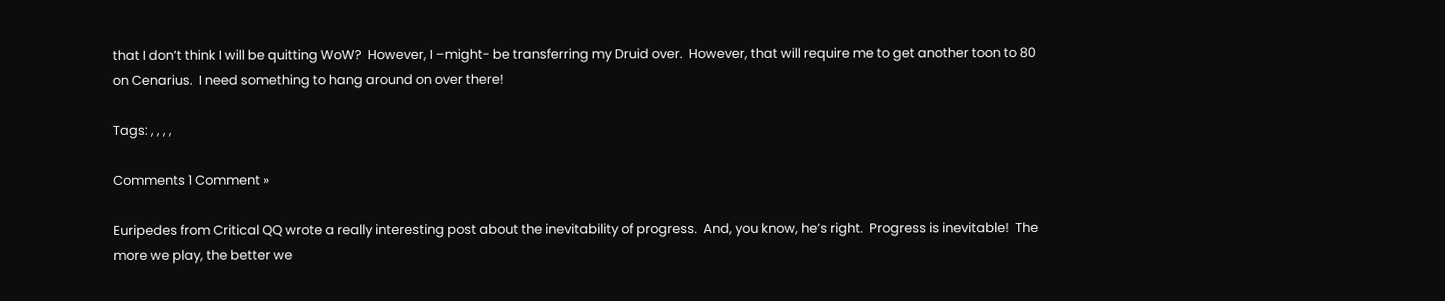that I don’t think I will be quitting WoW?  However, I –might- be transferring my Druid over.  However, that will require me to get another toon to 80 on Cenarius.  I need something to hang around on over there!

Tags: , , , ,

Comments 1 Comment »

Euripedes from Critical QQ wrote a really interesting post about the inevitability of progress.  And, you know, he’s right.  Progress is inevitable!  The more we play, the better we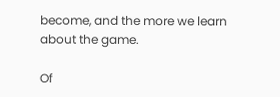become, and the more we learn about the game.

Of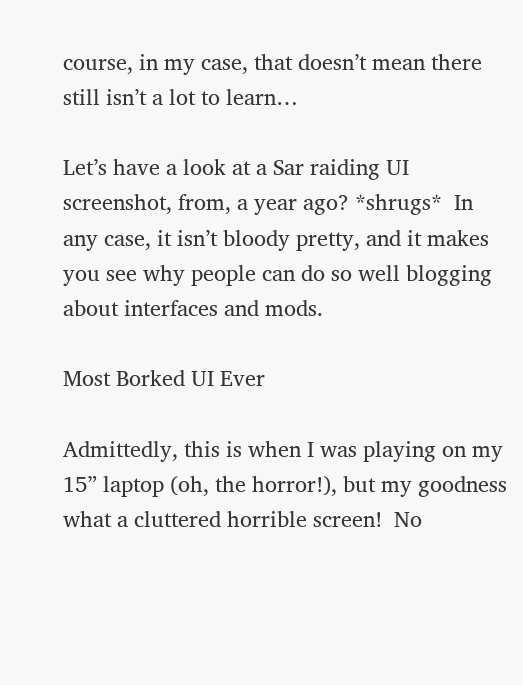course, in my case, that doesn’t mean there still isn’t a lot to learn…

Let’s have a look at a Sar raiding UI screenshot, from, a year ago? *shrugs*  In any case, it isn’t bloody pretty, and it makes you see why people can do so well blogging about interfaces and mods.

Most Borked UI Ever

Admittedly, this is when I was playing on my 15” laptop (oh, the horror!), but my goodness what a cluttered horrible screen!  No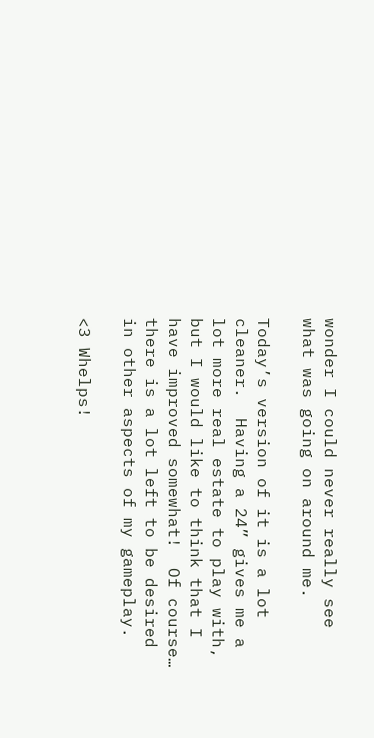wonder I could never really see what was going on around me.

Today’s version of it is a lot cleaner.  Having a 24” gives me a  lot more real estate to play with, but I would like to think that I have improved somewhat!  Of course… there is a lot left to be desired in other aspects of my gameplay.

<3 Whelps!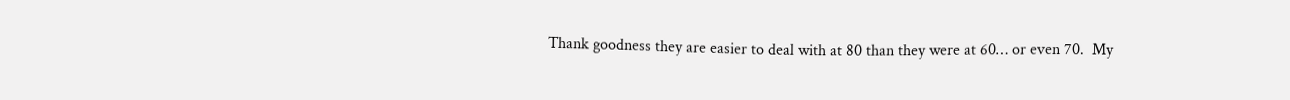Thank goodness they are easier to deal with at 80 than they were at 60… or even 70.  My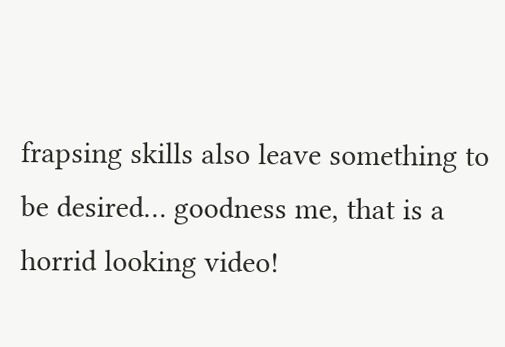frapsing skills also leave something to be desired… goodness me, that is a horrid looking video!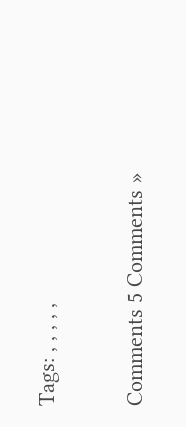Tags: , , , , ,

Comments 5 Comments »